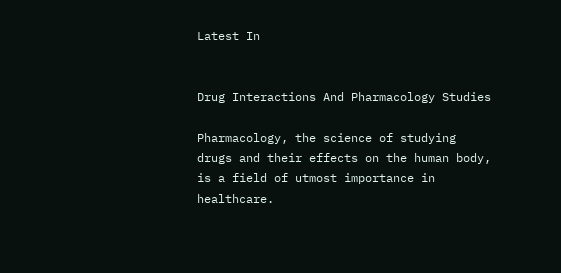Latest In


Drug Interactions And Pharmacology Studies

Pharmacology, the science of studying drugs and their effects on the human body, is a field of utmost importance in healthcare.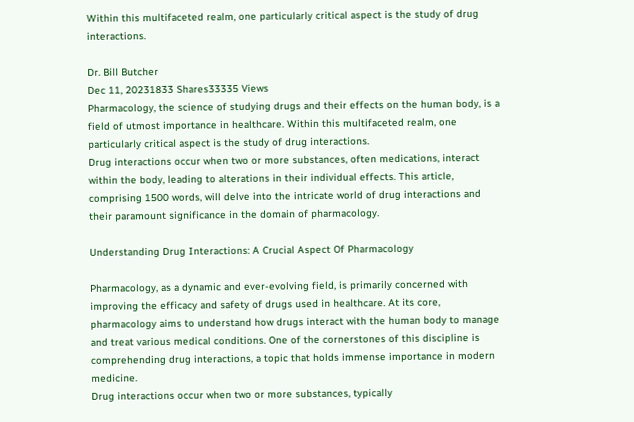Within this multifaceted realm, one particularly critical aspect is the study of drug interactions.

Dr. Bill Butcher
Dec 11, 20231833 Shares33335 Views
Pharmacology, the science of studying drugs and their effects on the human body, is a field of utmost importance in healthcare. Within this multifaceted realm, one particularly critical aspect is the study of drug interactions.
Drug interactions occur when two or more substances, often medications, interact within the body, leading to alterations in their individual effects. This article, comprising 1500 words, will delve into the intricate world of drug interactions and their paramount significance in the domain of pharmacology.

Understanding Drug Interactions: A Crucial Aspect Of Pharmacology

Pharmacology, as a dynamic and ever-evolving field, is primarily concerned with improving the efficacy and safety of drugs used in healthcare. At its core, pharmacology aims to understand how drugs interact with the human body to manage and treat various medical conditions. One of the cornerstones of this discipline is comprehending drug interactions, a topic that holds immense importance in modern medicine.
Drug interactions occur when two or more substances, typically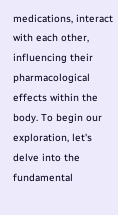medications, interact with each other, influencing their pharmacological effects within the body. To begin our exploration, let's delve into the fundamental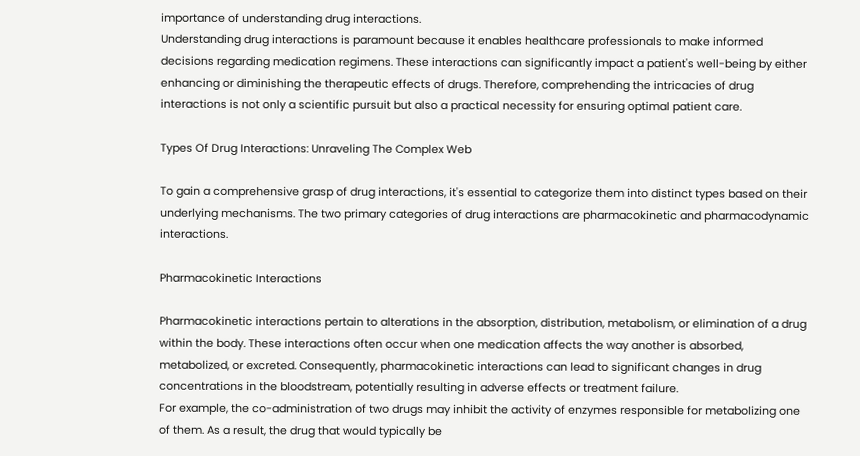importance of understanding drug interactions.
Understanding drug interactions is paramount because it enables healthcare professionals to make informed decisions regarding medication regimens. These interactions can significantly impact a patient's well-being by either enhancing or diminishing the therapeutic effects of drugs. Therefore, comprehending the intricacies of drug interactions is not only a scientific pursuit but also a practical necessity for ensuring optimal patient care.

Types Of Drug Interactions: Unraveling The Complex Web

To gain a comprehensive grasp of drug interactions, it's essential to categorize them into distinct types based on their underlying mechanisms. The two primary categories of drug interactions are pharmacokinetic and pharmacodynamic interactions.

Pharmacokinetic Interactions

Pharmacokinetic interactions pertain to alterations in the absorption, distribution, metabolism, or elimination of a drug within the body. These interactions often occur when one medication affects the way another is absorbed, metabolized, or excreted. Consequently, pharmacokinetic interactions can lead to significant changes in drug concentrations in the bloodstream, potentially resulting in adverse effects or treatment failure.
For example, the co-administration of two drugs may inhibit the activity of enzymes responsible for metabolizing one of them. As a result, the drug that would typically be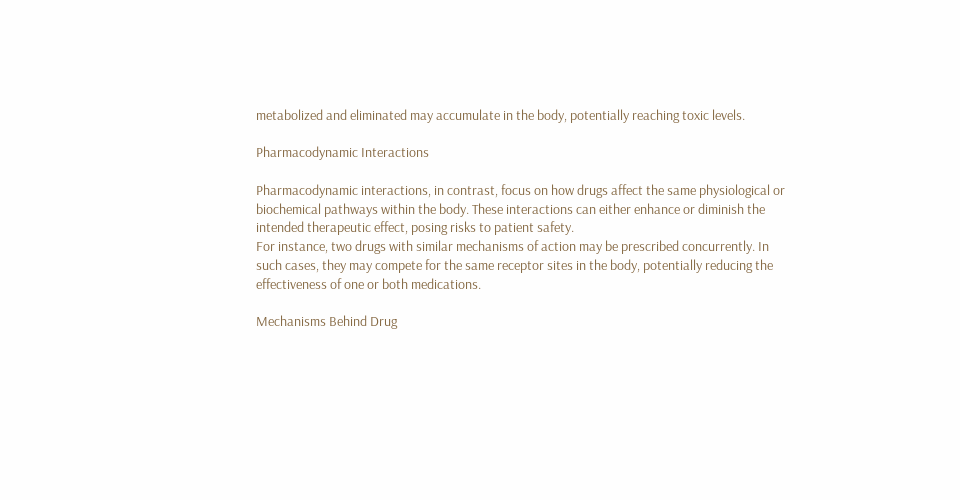metabolized and eliminated may accumulate in the body, potentially reaching toxic levels.

Pharmacodynamic Interactions

Pharmacodynamic interactions, in contrast, focus on how drugs affect the same physiological or biochemical pathways within the body. These interactions can either enhance or diminish the intended therapeutic effect, posing risks to patient safety.
For instance, two drugs with similar mechanisms of action may be prescribed concurrently. In such cases, they may compete for the same receptor sites in the body, potentially reducing the effectiveness of one or both medications.

Mechanisms Behind Drug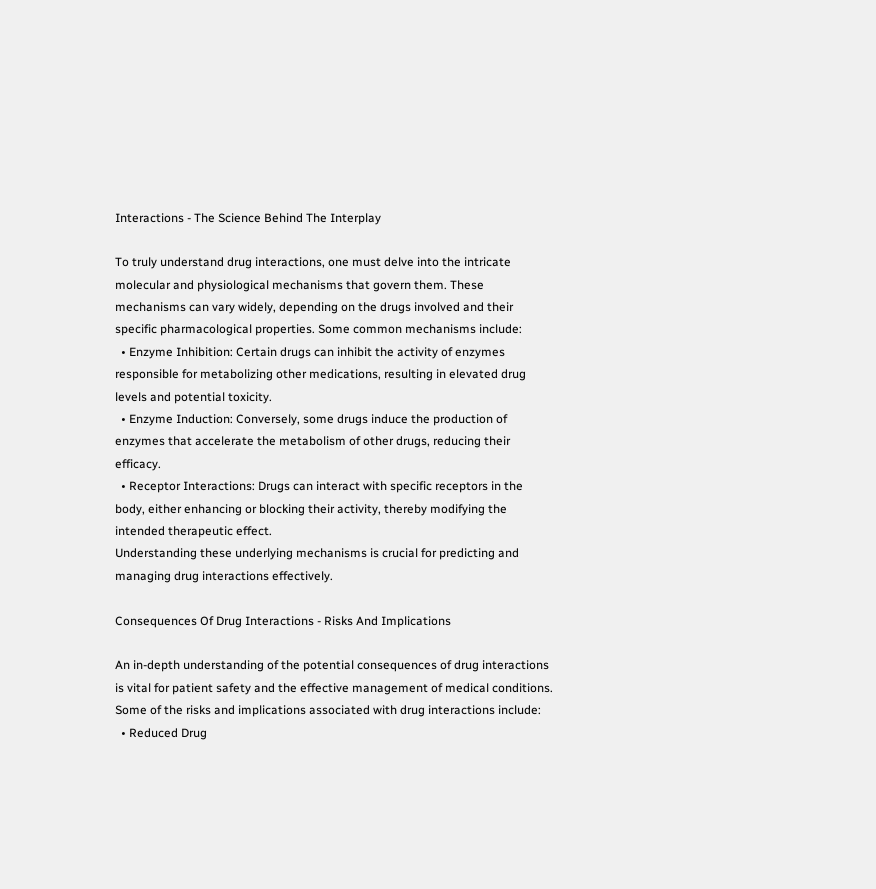Interactions - The Science Behind The Interplay

To truly understand drug interactions, one must delve into the intricate molecular and physiological mechanisms that govern them. These mechanisms can vary widely, depending on the drugs involved and their specific pharmacological properties. Some common mechanisms include:
  • Enzyme Inhibition: Certain drugs can inhibit the activity of enzymes responsible for metabolizing other medications, resulting in elevated drug levels and potential toxicity.
  • Enzyme Induction: Conversely, some drugs induce the production of enzymes that accelerate the metabolism of other drugs, reducing their efficacy.
  • Receptor Interactions: Drugs can interact with specific receptors in the body, either enhancing or blocking their activity, thereby modifying the intended therapeutic effect.
Understanding these underlying mechanisms is crucial for predicting and managing drug interactions effectively.

Consequences Of Drug Interactions - Risks And Implications

An in-depth understanding of the potential consequences of drug interactions is vital for patient safety and the effective management of medical conditions. Some of the risks and implications associated with drug interactions include:
  • Reduced Drug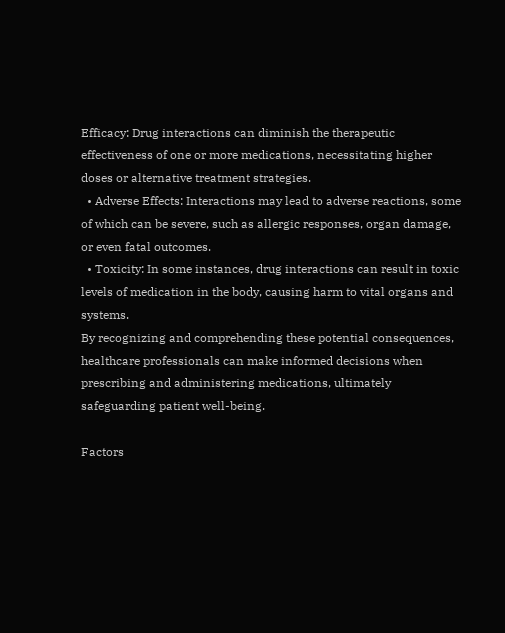Efficacy: Drug interactions can diminish the therapeutic effectiveness of one or more medications, necessitating higher doses or alternative treatment strategies.
  • Adverse Effects: Interactions may lead to adverse reactions, some of which can be severe, such as allergic responses, organ damage, or even fatal outcomes.
  • Toxicity: In some instances, drug interactions can result in toxic levels of medication in the body, causing harm to vital organs and systems.
By recognizing and comprehending these potential consequences, healthcare professionals can make informed decisions when prescribing and administering medications, ultimately safeguarding patient well-being.

Factors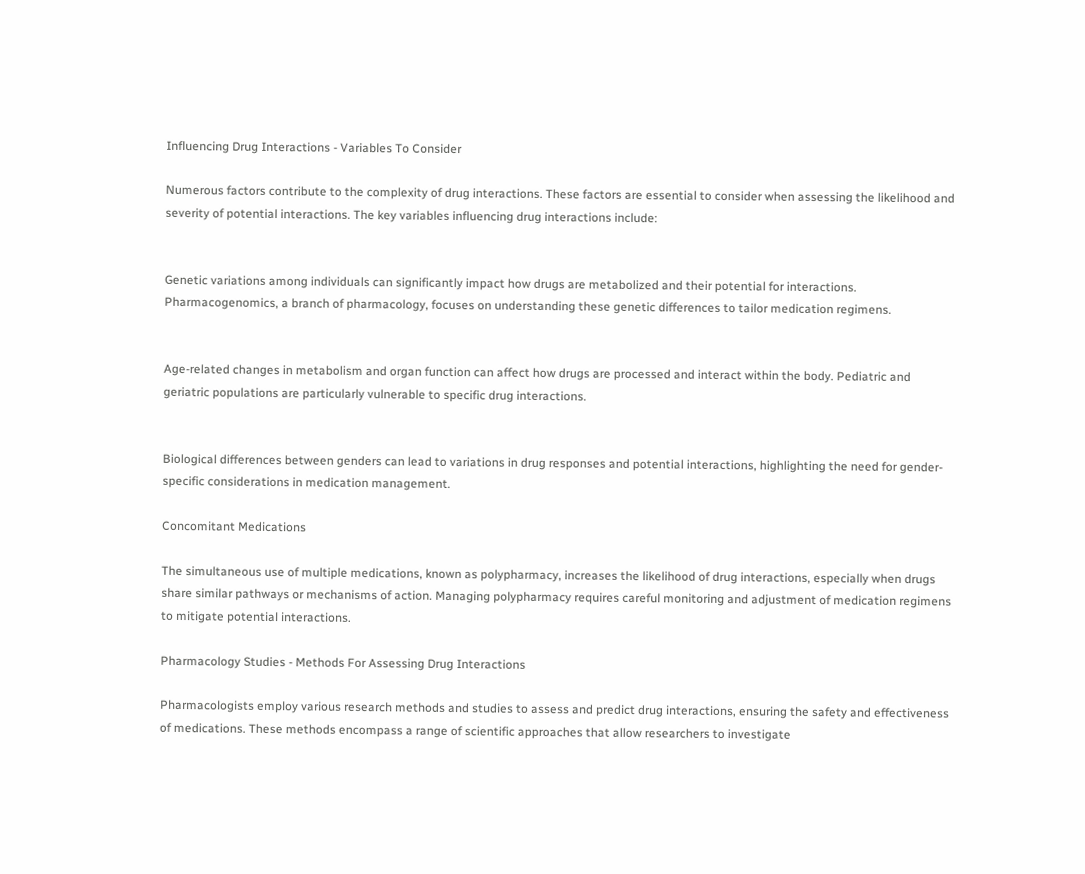Influencing Drug Interactions - Variables To Consider

Numerous factors contribute to the complexity of drug interactions. These factors are essential to consider when assessing the likelihood and severity of potential interactions. The key variables influencing drug interactions include:


Genetic variations among individuals can significantly impact how drugs are metabolized and their potential for interactions. Pharmacogenomics, a branch of pharmacology, focuses on understanding these genetic differences to tailor medication regimens.


Age-related changes in metabolism and organ function can affect how drugs are processed and interact within the body. Pediatric and geriatric populations are particularly vulnerable to specific drug interactions.


Biological differences between genders can lead to variations in drug responses and potential interactions, highlighting the need for gender-specific considerations in medication management.

Concomitant Medications

The simultaneous use of multiple medications, known as polypharmacy, increases the likelihood of drug interactions, especially when drugs share similar pathways or mechanisms of action. Managing polypharmacy requires careful monitoring and adjustment of medication regimens to mitigate potential interactions.

Pharmacology Studies - Methods For Assessing Drug Interactions

Pharmacologists employ various research methods and studies to assess and predict drug interactions, ensuring the safety and effectiveness of medications. These methods encompass a range of scientific approaches that allow researchers to investigate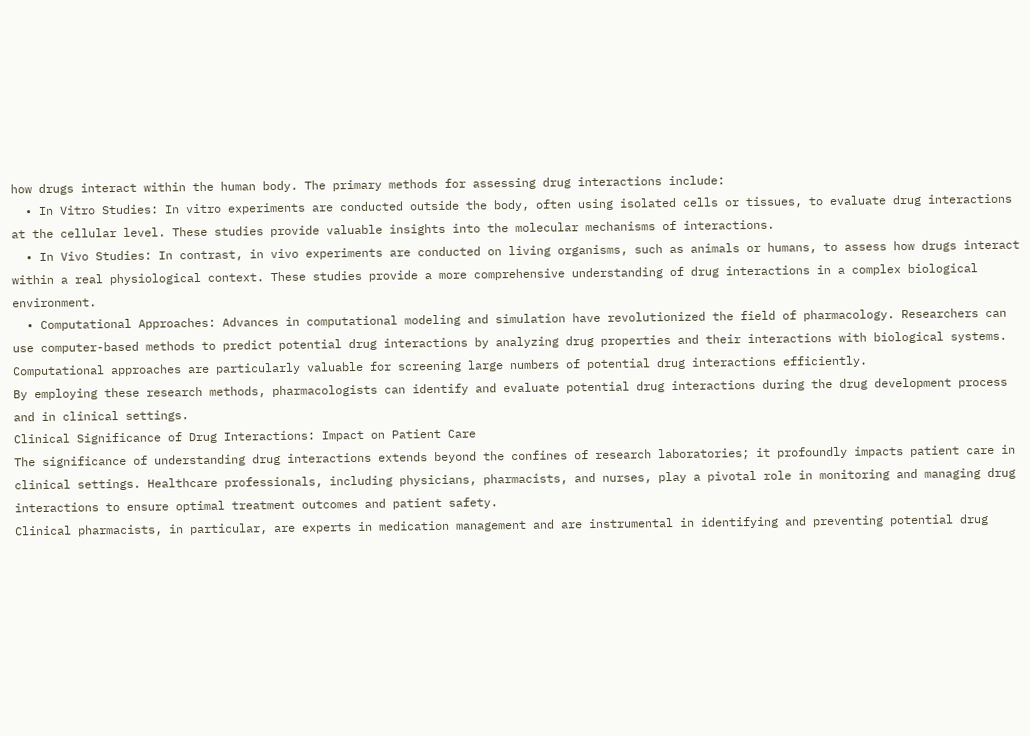how drugs interact within the human body. The primary methods for assessing drug interactions include:
  • In Vitro Studies: In vitro experiments are conducted outside the body, often using isolated cells or tissues, to evaluate drug interactions at the cellular level. These studies provide valuable insights into the molecular mechanisms of interactions.
  • In Vivo Studies: In contrast, in vivo experiments are conducted on living organisms, such as animals or humans, to assess how drugs interact within a real physiological context. These studies provide a more comprehensive understanding of drug interactions in a complex biological environment.
  • Computational Approaches: Advances in computational modeling and simulation have revolutionized the field of pharmacology. Researchers can use computer-based methods to predict potential drug interactions by analyzing drug properties and their interactions with biological systems. Computational approaches are particularly valuable for screening large numbers of potential drug interactions efficiently.
By employing these research methods, pharmacologists can identify and evaluate potential drug interactions during the drug development process and in clinical settings.
Clinical Significance of Drug Interactions: Impact on Patient Care
The significance of understanding drug interactions extends beyond the confines of research laboratories; it profoundly impacts patient care in clinical settings. Healthcare professionals, including physicians, pharmacists, and nurses, play a pivotal role in monitoring and managing drug interactions to ensure optimal treatment outcomes and patient safety.
Clinical pharmacists, in particular, are experts in medication management and are instrumental in identifying and preventing potential drug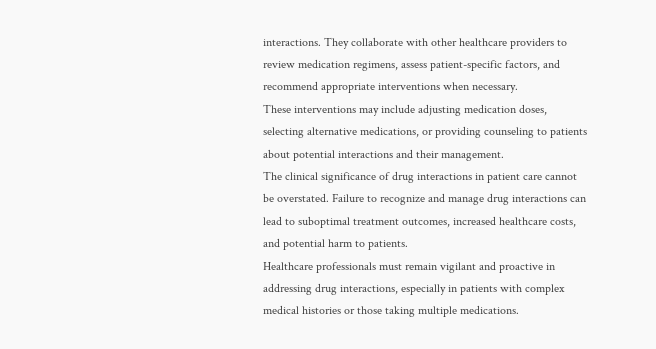interactions. They collaborate with other healthcare providers to review medication regimens, assess patient-specific factors, and recommend appropriate interventions when necessary.
These interventions may include adjusting medication doses, selecting alternative medications, or providing counseling to patients about potential interactions and their management.
The clinical significance of drug interactions in patient care cannot be overstated. Failure to recognize and manage drug interactions can lead to suboptimal treatment outcomes, increased healthcare costs, and potential harm to patients.
Healthcare professionals must remain vigilant and proactive in addressing drug interactions, especially in patients with complex medical histories or those taking multiple medications.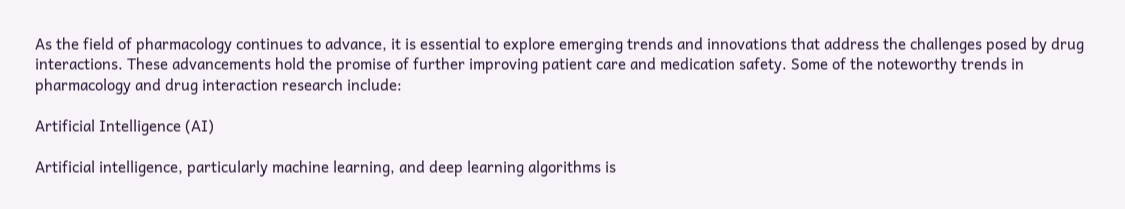As the field of pharmacology continues to advance, it is essential to explore emerging trends and innovations that address the challenges posed by drug interactions. These advancements hold the promise of further improving patient care and medication safety. Some of the noteworthy trends in pharmacology and drug interaction research include:

Artificial Intelligence (AI)

Artificial intelligence, particularly machine learning, and deep learning algorithms is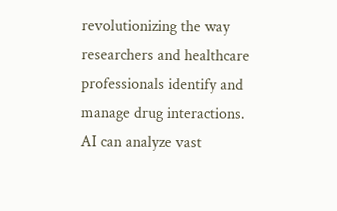revolutionizing the way researchers and healthcare professionals identify and manage drug interactions.
AI can analyze vast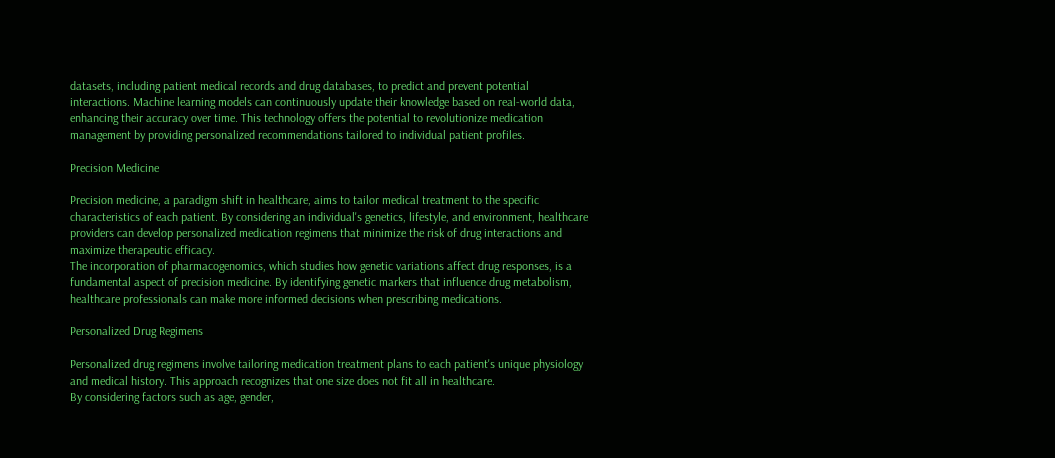datasets, including patient medical records and drug databases, to predict and prevent potential interactions. Machine learning models can continuously update their knowledge based on real-world data, enhancing their accuracy over time. This technology offers the potential to revolutionize medication management by providing personalized recommendations tailored to individual patient profiles.

Precision Medicine

Precision medicine, a paradigm shift in healthcare, aims to tailor medical treatment to the specific characteristics of each patient. By considering an individual's genetics, lifestyle, and environment, healthcare providers can develop personalized medication regimens that minimize the risk of drug interactions and maximize therapeutic efficacy.
The incorporation of pharmacogenomics, which studies how genetic variations affect drug responses, is a fundamental aspect of precision medicine. By identifying genetic markers that influence drug metabolism, healthcare professionals can make more informed decisions when prescribing medications.

Personalized Drug Regimens

Personalized drug regimens involve tailoring medication treatment plans to each patient's unique physiology and medical history. This approach recognizes that one size does not fit all in healthcare.
By considering factors such as age, gender,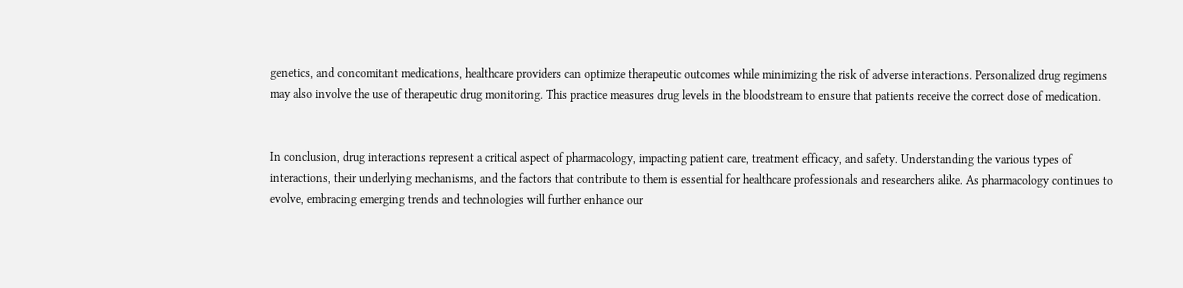genetics, and concomitant medications, healthcare providers can optimize therapeutic outcomes while minimizing the risk of adverse interactions. Personalized drug regimens may also involve the use of therapeutic drug monitoring. This practice measures drug levels in the bloodstream to ensure that patients receive the correct dose of medication.


In conclusion, drug interactions represent a critical aspect of pharmacology, impacting patient care, treatment efficacy, and safety. Understanding the various types of interactions, their underlying mechanisms, and the factors that contribute to them is essential for healthcare professionals and researchers alike. As pharmacology continues to evolve, embracing emerging trends and technologies will further enhance our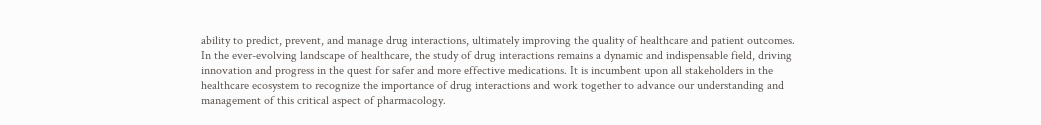ability to predict, prevent, and manage drug interactions, ultimately improving the quality of healthcare and patient outcomes.
In the ever-evolving landscape of healthcare, the study of drug interactions remains a dynamic and indispensable field, driving innovation and progress in the quest for safer and more effective medications. It is incumbent upon all stakeholders in the healthcare ecosystem to recognize the importance of drug interactions and work together to advance our understanding and management of this critical aspect of pharmacology.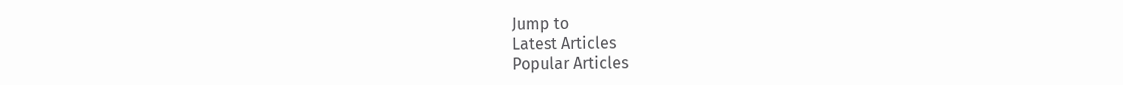Jump to
Latest Articles
Popular Articles